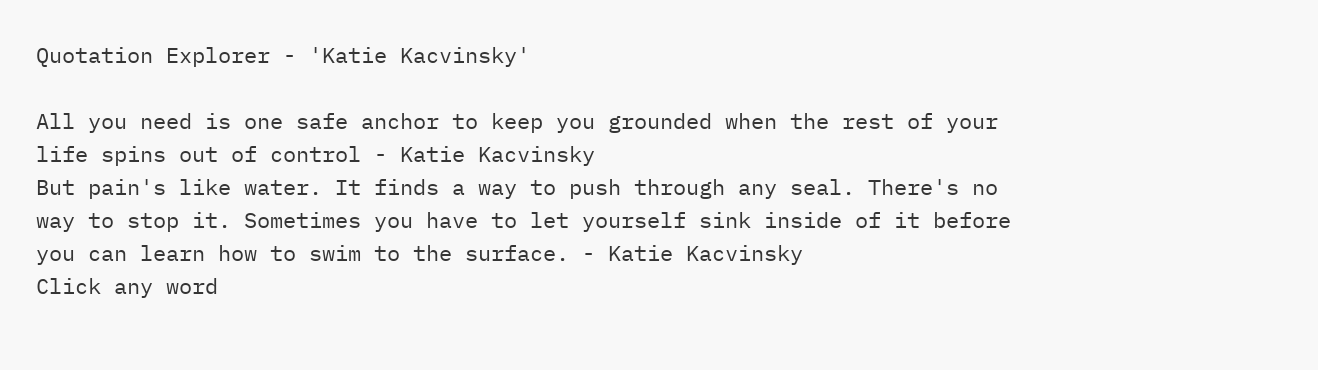Quotation Explorer - 'Katie Kacvinsky'

All you need is one safe anchor to keep you grounded when the rest of your life spins out of control - Katie Kacvinsky
But pain's like water. It finds a way to push through any seal. There's no way to stop it. Sometimes you have to let yourself sink inside of it before you can learn how to swim to the surface. - Katie Kacvinsky
Click any word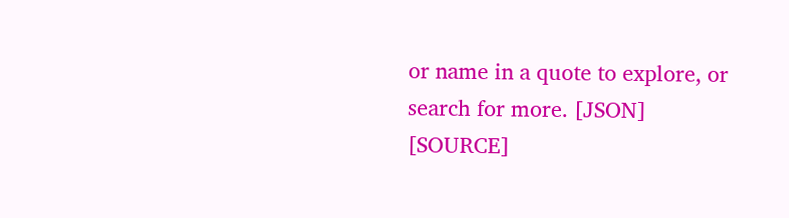or name in a quote to explore, or search for more. [JSON] [SOURCE]